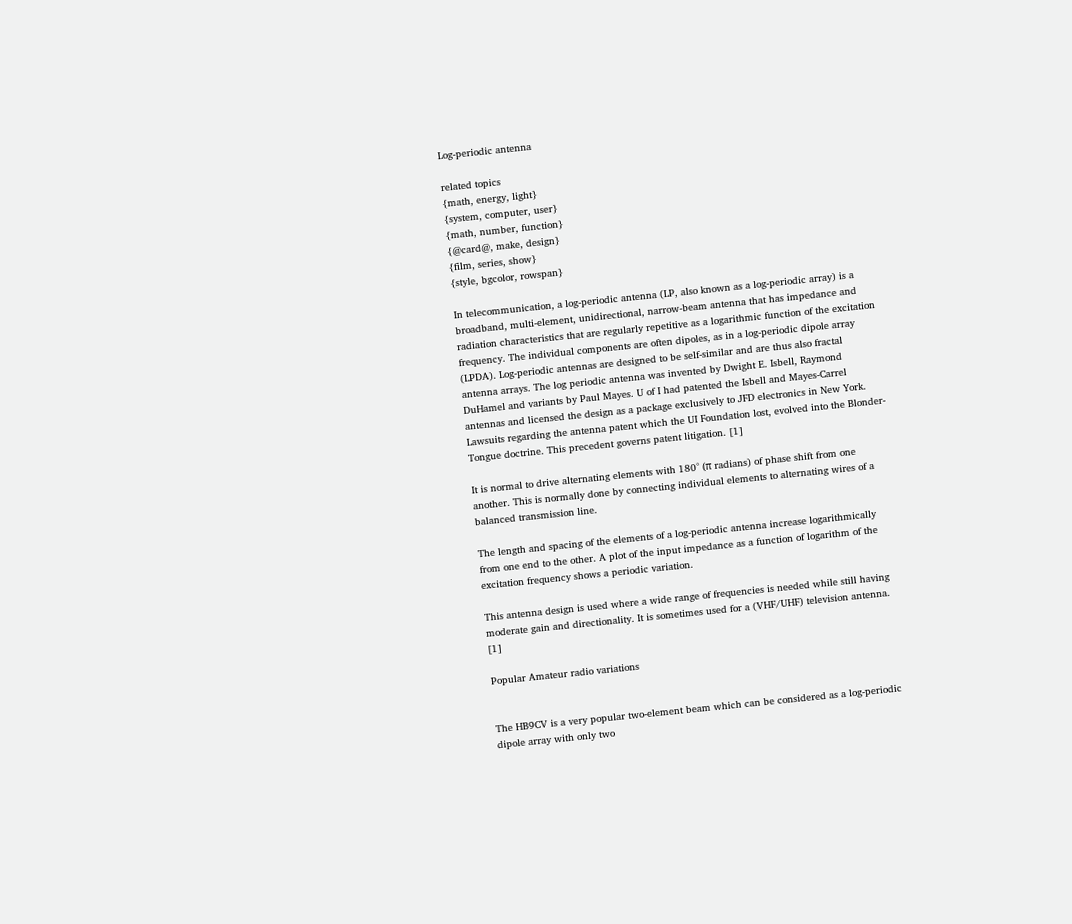Log-periodic antenna

related topics
{math, energy, light}
{system, computer, user}
{math, number, function}
{@card@, make, design}
{film, series, show}
{style, bgcolor, rowspan}

In telecommunication, a log-periodic antenna (LP, also known as a log-periodic array) is a broadband, multi-element, unidirectional, narrow-beam antenna that has impedance and radiation characteristics that are regularly repetitive as a logarithmic function of the excitation frequency. The individual components are often dipoles, as in a log-periodic dipole array (LPDA). Log-periodic antennas are designed to be self-similar and are thus also fractal antenna arrays. The log periodic antenna was invented by Dwight E. Isbell, Raymond DuHamel and variants by Paul Mayes. U of I had patented the Isbell and Mayes-Carrel antennas and licensed the design as a package exclusively to JFD electronics in New York. Lawsuits regarding the antenna patent which the UI Foundation lost, evolved into the Blonder-Tongue doctrine. This precedent governs patent litigation. [1]

It is normal to drive alternating elements with 180° (π radians) of phase shift from one another. This is normally done by connecting individual elements to alternating wires of a balanced transmission line.

The length and spacing of the elements of a log-periodic antenna increase logarithmically from one end to the other. A plot of the input impedance as a function of logarithm of the excitation frequency shows a periodic variation.

This antenna design is used where a wide range of frequencies is needed while still having moderate gain and directionality. It is sometimes used for a (VHF/UHF) television antenna. [1]

Popular Amateur radio variations


The HB9CV is a very popular two-element beam which can be considered as a log-periodic dipole array with only two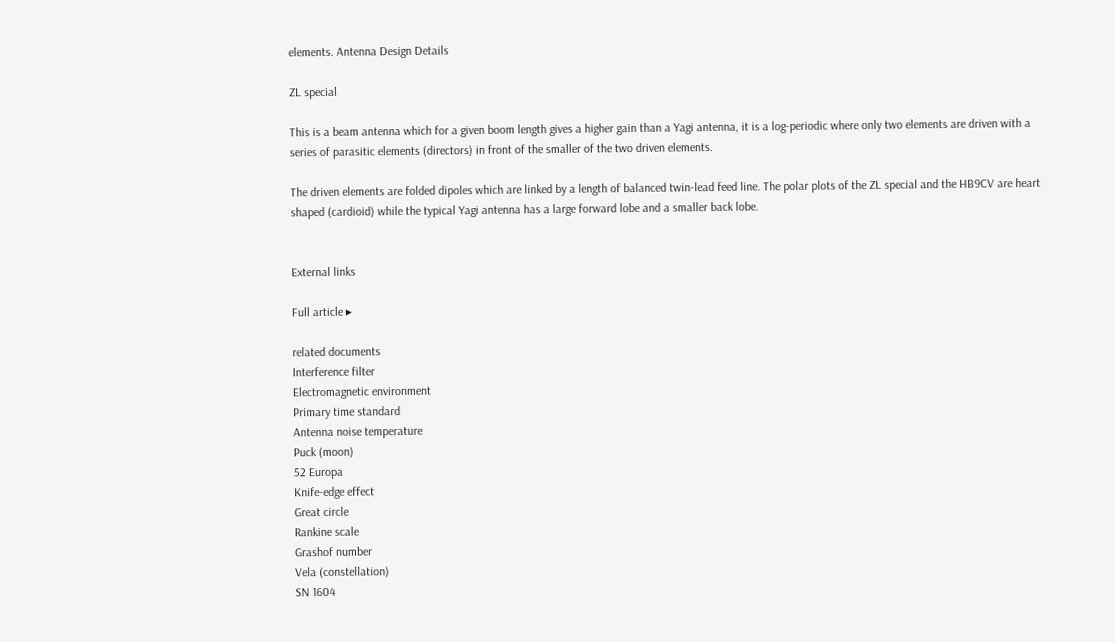elements. Antenna Design Details

ZL special

This is a beam antenna which for a given boom length gives a higher gain than a Yagi antenna, it is a log-periodic where only two elements are driven with a series of parasitic elements (directors) in front of the smaller of the two driven elements.

The driven elements are folded dipoles which are linked by a length of balanced twin-lead feed line. The polar plots of the ZL special and the HB9CV are heart shaped (cardioid) while the typical Yagi antenna has a large forward lobe and a smaller back lobe.


External links

Full article ▸

related documents
Interference filter
Electromagnetic environment
Primary time standard
Antenna noise temperature
Puck (moon)
52 Europa
Knife-edge effect
Great circle
Rankine scale
Grashof number
Vela (constellation)
SN 1604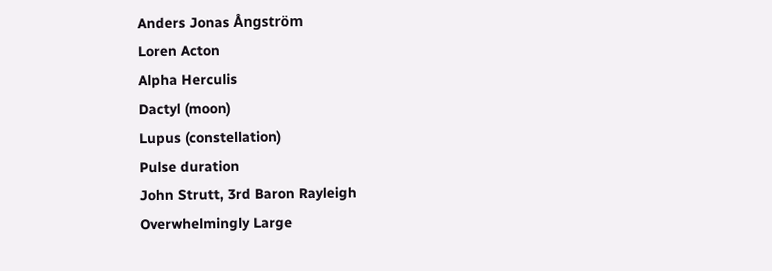Anders Jonas Ångström
Loren Acton
Alpha Herculis
Dactyl (moon)
Lupus (constellation)
Pulse duration
John Strutt, 3rd Baron Rayleigh
Overwhelmingly Large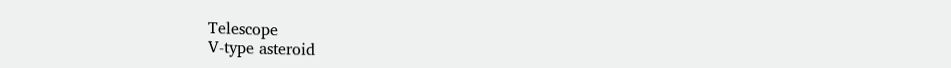Telescope
V-type asteroid